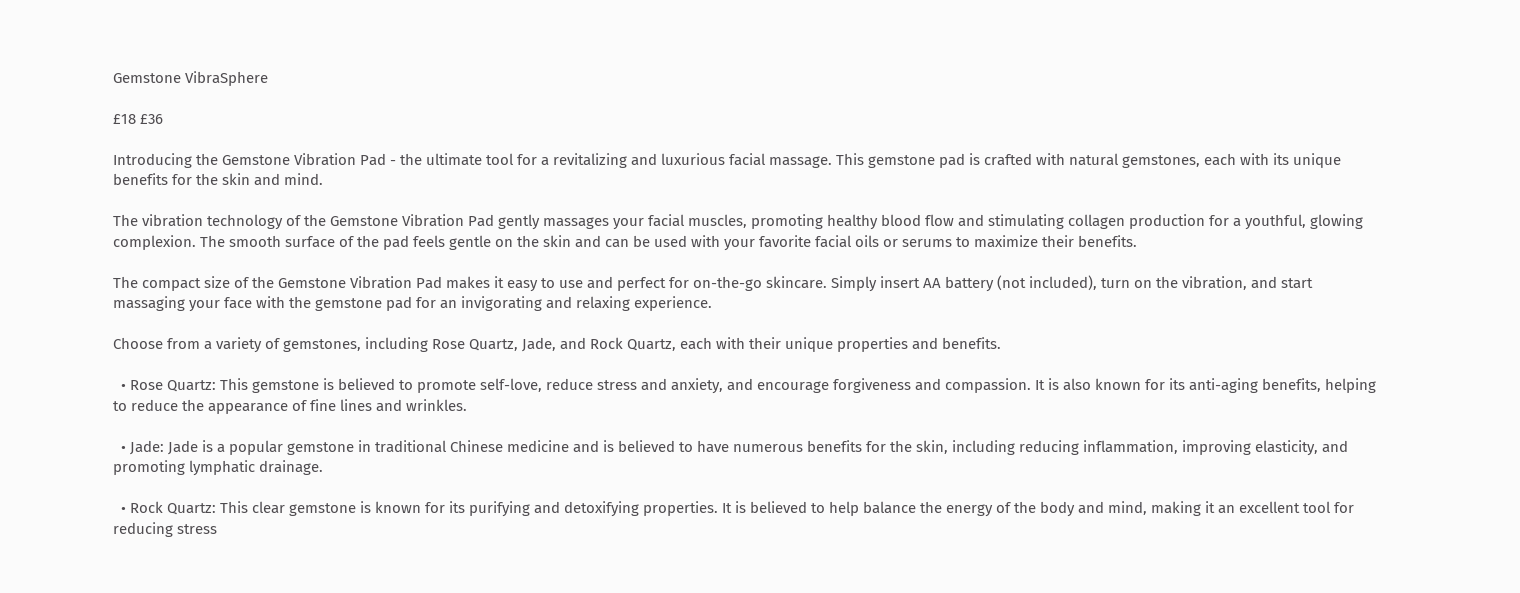Gemstone VibraSphere

£18 £36

Introducing the Gemstone Vibration Pad - the ultimate tool for a revitalizing and luxurious facial massage. This gemstone pad is crafted with natural gemstones, each with its unique benefits for the skin and mind.

The vibration technology of the Gemstone Vibration Pad gently massages your facial muscles, promoting healthy blood flow and stimulating collagen production for a youthful, glowing complexion. The smooth surface of the pad feels gentle on the skin and can be used with your favorite facial oils or serums to maximize their benefits.

The compact size of the Gemstone Vibration Pad makes it easy to use and perfect for on-the-go skincare. Simply insert AA battery (not included), turn on the vibration, and start massaging your face with the gemstone pad for an invigorating and relaxing experience.

Choose from a variety of gemstones, including Rose Quartz, Jade, and Rock Quartz, each with their unique properties and benefits.

  • Rose Quartz: This gemstone is believed to promote self-love, reduce stress and anxiety, and encourage forgiveness and compassion. It is also known for its anti-aging benefits, helping to reduce the appearance of fine lines and wrinkles.

  • Jade: Jade is a popular gemstone in traditional Chinese medicine and is believed to have numerous benefits for the skin, including reducing inflammation, improving elasticity, and promoting lymphatic drainage.

  • Rock Quartz: This clear gemstone is known for its purifying and detoxifying properties. It is believed to help balance the energy of the body and mind, making it an excellent tool for reducing stress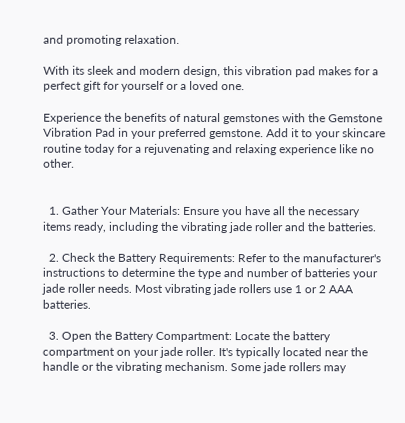and promoting relaxation.

With its sleek and modern design, this vibration pad makes for a perfect gift for yourself or a loved one.

Experience the benefits of natural gemstones with the Gemstone Vibration Pad in your preferred gemstone. Add it to your skincare routine today for a rejuvenating and relaxing experience like no other.


  1. Gather Your Materials: Ensure you have all the necessary items ready, including the vibrating jade roller and the batteries.

  2. Check the Battery Requirements: Refer to the manufacturer's instructions to determine the type and number of batteries your jade roller needs. Most vibrating jade rollers use 1 or 2 AAA batteries.

  3. Open the Battery Compartment: Locate the battery compartment on your jade roller. It's typically located near the handle or the vibrating mechanism. Some jade rollers may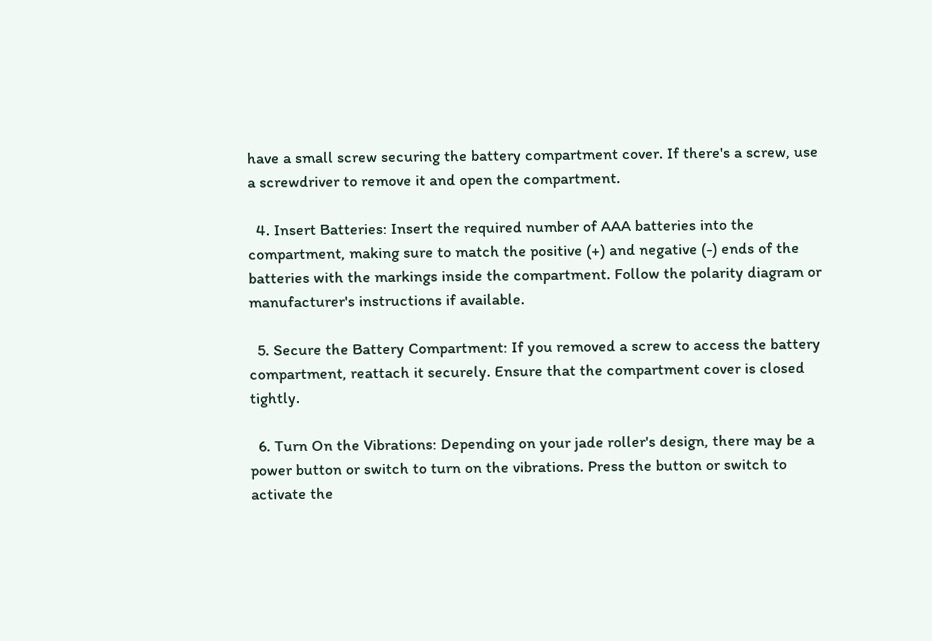have a small screw securing the battery compartment cover. If there's a screw, use a screwdriver to remove it and open the compartment.

  4. Insert Batteries: Insert the required number of AAA batteries into the compartment, making sure to match the positive (+) and negative (-) ends of the batteries with the markings inside the compartment. Follow the polarity diagram or manufacturer's instructions if available.

  5. Secure the Battery Compartment: If you removed a screw to access the battery compartment, reattach it securely. Ensure that the compartment cover is closed tightly.

  6. Turn On the Vibrations: Depending on your jade roller's design, there may be a power button or switch to turn on the vibrations. Press the button or switch to activate the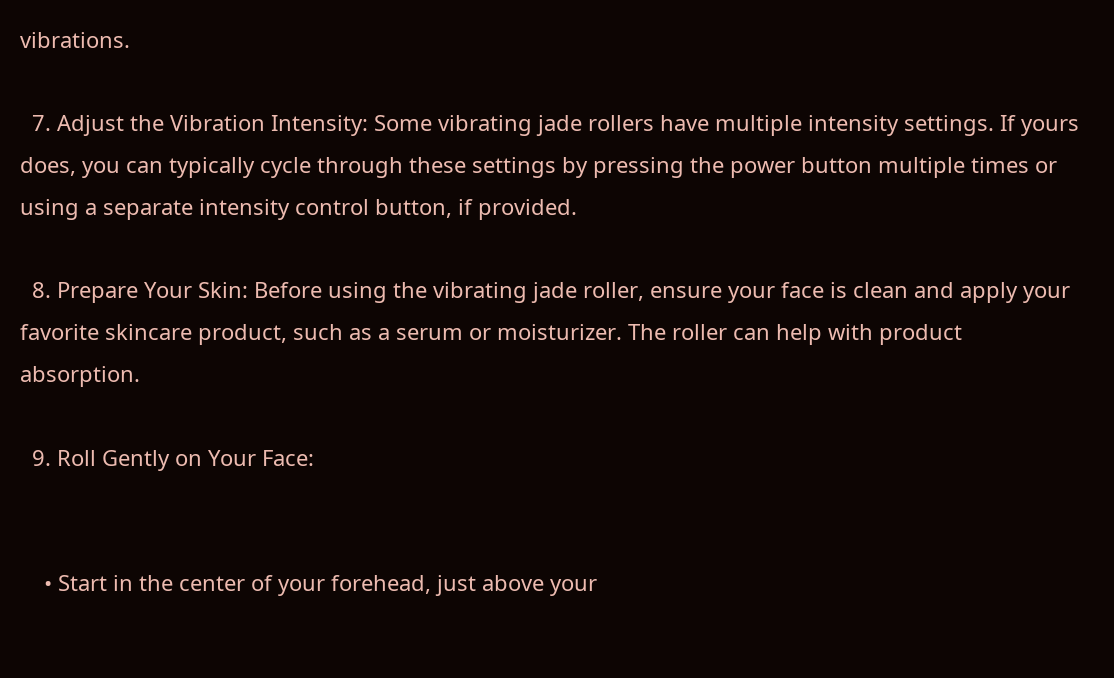vibrations.

  7. Adjust the Vibration Intensity: Some vibrating jade rollers have multiple intensity settings. If yours does, you can typically cycle through these settings by pressing the power button multiple times or using a separate intensity control button, if provided.

  8. Prepare Your Skin: Before using the vibrating jade roller, ensure your face is clean and apply your favorite skincare product, such as a serum or moisturizer. The roller can help with product absorption.

  9. Roll Gently on Your Face:


    • Start in the center of your forehead, just above your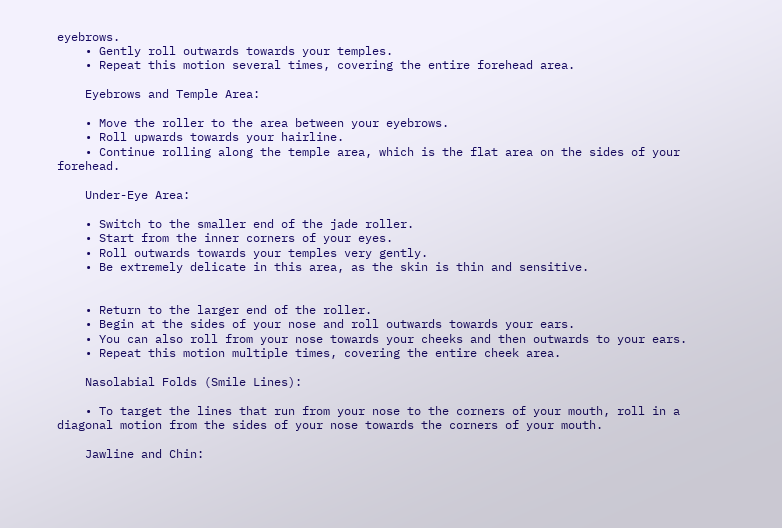eyebrows.
    • Gently roll outwards towards your temples.
    • Repeat this motion several times, covering the entire forehead area.

    Eyebrows and Temple Area:

    • Move the roller to the area between your eyebrows.
    • Roll upwards towards your hairline.
    • Continue rolling along the temple area, which is the flat area on the sides of your forehead.

    Under-Eye Area:

    • Switch to the smaller end of the jade roller.
    • Start from the inner corners of your eyes.
    • Roll outwards towards your temples very gently.
    • Be extremely delicate in this area, as the skin is thin and sensitive.


    • Return to the larger end of the roller.
    • Begin at the sides of your nose and roll outwards towards your ears.
    • You can also roll from your nose towards your cheeks and then outwards to your ears.
    • Repeat this motion multiple times, covering the entire cheek area.

    Nasolabial Folds (Smile Lines):

    • To target the lines that run from your nose to the corners of your mouth, roll in a diagonal motion from the sides of your nose towards the corners of your mouth.

    Jawline and Chin: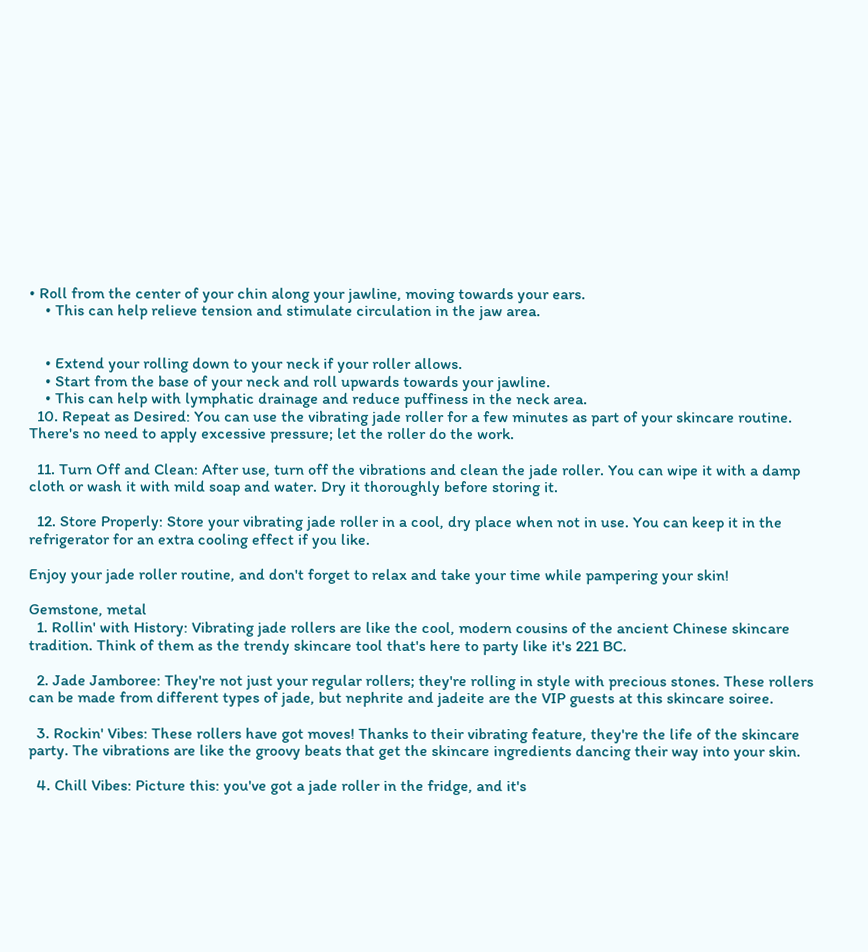• Roll from the center of your chin along your jawline, moving towards your ears.
    • This can help relieve tension and stimulate circulation in the jaw area.


    • Extend your rolling down to your neck if your roller allows.
    • Start from the base of your neck and roll upwards towards your jawline.
    • This can help with lymphatic drainage and reduce puffiness in the neck area.
  10. Repeat as Desired: You can use the vibrating jade roller for a few minutes as part of your skincare routine. There's no need to apply excessive pressure; let the roller do the work.

  11. Turn Off and Clean: After use, turn off the vibrations and clean the jade roller. You can wipe it with a damp cloth or wash it with mild soap and water. Dry it thoroughly before storing it.

  12. Store Properly: Store your vibrating jade roller in a cool, dry place when not in use. You can keep it in the refrigerator for an extra cooling effect if you like.

Enjoy your jade roller routine, and don't forget to relax and take your time while pampering your skin!

Gemstone, metal
  1. Rollin' with History: Vibrating jade rollers are like the cool, modern cousins of the ancient Chinese skincare tradition. Think of them as the trendy skincare tool that's here to party like it's 221 BC.

  2. Jade Jamboree: They're not just your regular rollers; they're rolling in style with precious stones. These rollers can be made from different types of jade, but nephrite and jadeite are the VIP guests at this skincare soiree.

  3. Rockin' Vibes: These rollers have got moves! Thanks to their vibrating feature, they're the life of the skincare party. The vibrations are like the groovy beats that get the skincare ingredients dancing their way into your skin.

  4. Chill Vibes: Picture this: you've got a jade roller in the fridge, and it's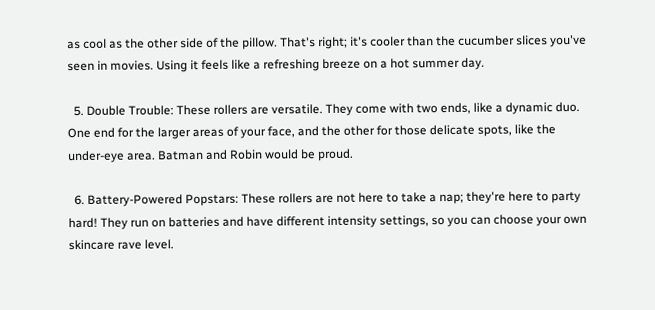as cool as the other side of the pillow. That's right; it's cooler than the cucumber slices you've seen in movies. Using it feels like a refreshing breeze on a hot summer day.

  5. Double Trouble: These rollers are versatile. They come with two ends, like a dynamic duo. One end for the larger areas of your face, and the other for those delicate spots, like the under-eye area. Batman and Robin would be proud.

  6. Battery-Powered Popstars: These rollers are not here to take a nap; they're here to party hard! They run on batteries and have different intensity settings, so you can choose your own skincare rave level.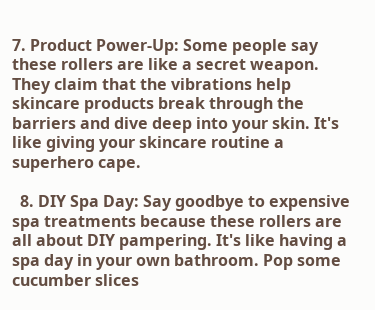7. Product Power-Up: Some people say these rollers are like a secret weapon. They claim that the vibrations help skincare products break through the barriers and dive deep into your skin. It's like giving your skincare routine a superhero cape.

  8. DIY Spa Day: Say goodbye to expensive spa treatments because these rollers are all about DIY pampering. It's like having a spa day in your own bathroom. Pop some cucumber slices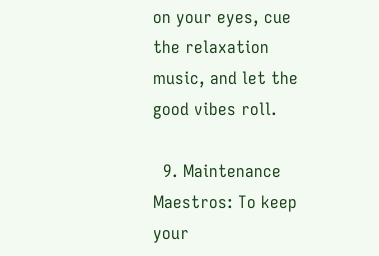on your eyes, cue the relaxation music, and let the good vibes roll.

  9. Maintenance Maestros: To keep your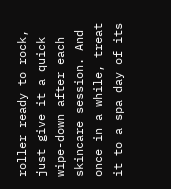roller ready to rock, just give it a quick wipe-down after each skincare session. And once in a while, treat it to a spa day of its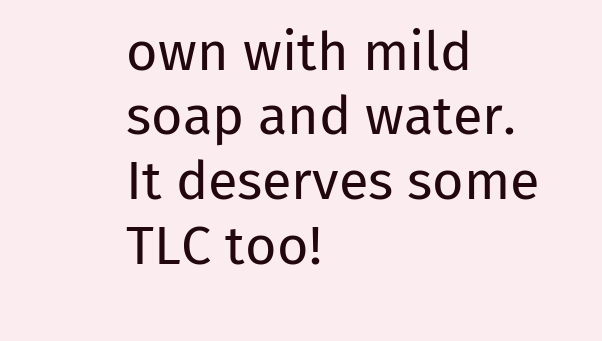own with mild soap and water. It deserves some TLC too!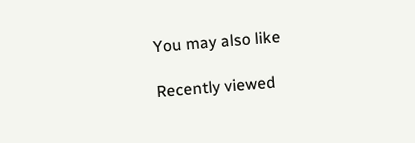You may also like

Recently viewed